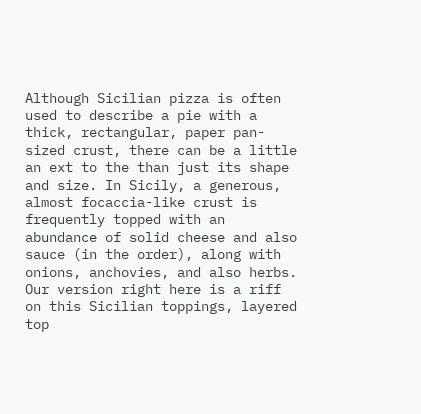Although Sicilian pizza is often used to describe a pie with a thick, rectangular, paper pan-sized crust, there can be a little an ext to the than just its shape and size. In Sicily, a generous, almost focaccia-like crust is frequently topped with an abundance of solid cheese and also sauce (in the order), along with onions, anchovies, and also herbs. Our version right here is a riff on this Sicilian toppings, layered top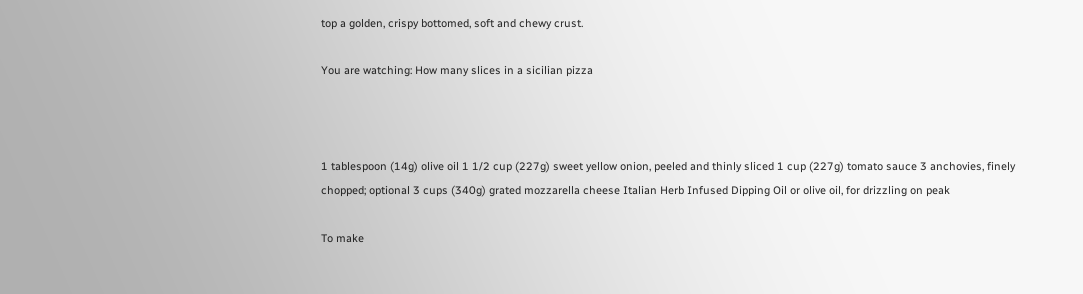top a golden, crispy bottomed, soft and chewy crust.

You are watching: How many slices in a sicilian pizza



1 tablespoon (14g) olive oil 1 1/2 cup (227g) sweet yellow onion, peeled and thinly sliced 1 cup (227g) tomato sauce 3 anchovies, finely chopped; optional 3 cups (340g) grated mozzarella cheese Italian Herb Infused Dipping Oil or olive oil, for drizzling on peak

To make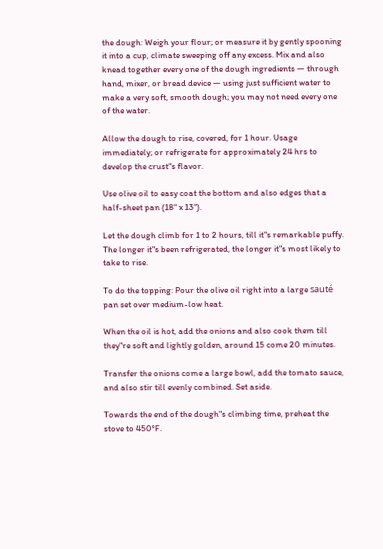the dough: Weigh your flour; or measure it by gently spooning it into a cup, climate sweeping off any excess. Mix and also knead together every one of the dough ingredients — through hand, mixer, or bread device — using just sufficient water to make a very soft, smooth dough; you may not need every one of the water.

Allow the dough to rise, covered, for 1 hour. Usage immediately; or refrigerate for approximately 24 hrs to develop the crust"s flavor.

Use olive oil to easy coat the bottom and also edges that a half-sheet pan (18" x 13").

Let the dough climb for 1 to 2 hours, till it"s remarkable puffy. The longer it"s been refrigerated, the longer it"s most likely to take to rise.

To do the topping: Pour the olive oil right into a large sauté pan set over medium-low heat.

When the oil is hot, add the onions and also cook them till they"re soft and lightly golden, around 15 come 20 minutes.

Transfer the onions come a large bowl, add the tomato sauce, and also stir till evenly combined. Set aside.

Towards the end of the dough"s climbing time, preheat the stove to 450°F.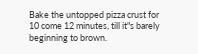Bake the untopped pizza crust for 10 come 12 minutes, till it"s barely beginning to brown.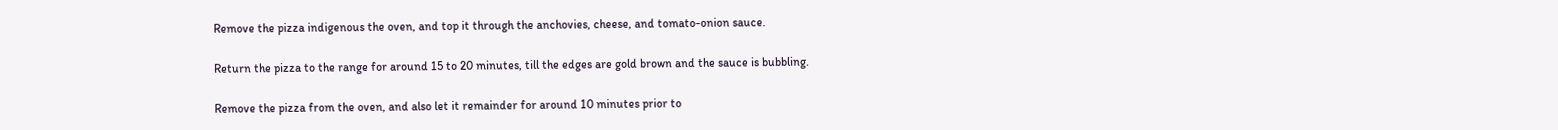Remove the pizza indigenous the oven, and top it through the anchovies, cheese, and tomato-onion sauce.

Return the pizza to the range for around 15 to 20 minutes, till the edges are gold brown and the sauce is bubbling.

Remove the pizza from the oven, and also let it remainder for around 10 minutes prior to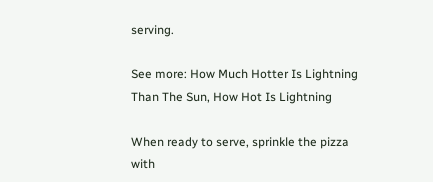serving.

See more: How Much Hotter Is Lightning Than The Sun, How Hot Is Lightning

When ready to serve, sprinkle the pizza with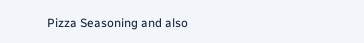Pizza Seasoning and also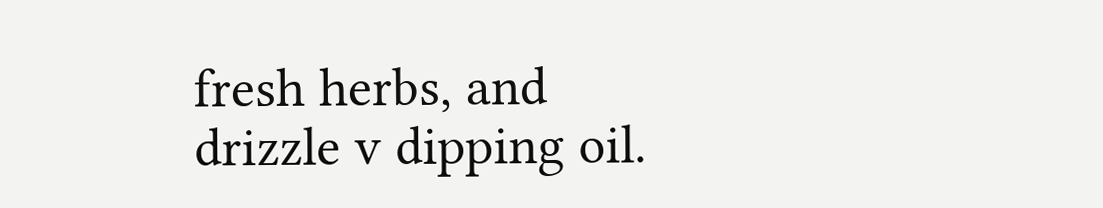fresh herbs, and drizzle v dipping oil.